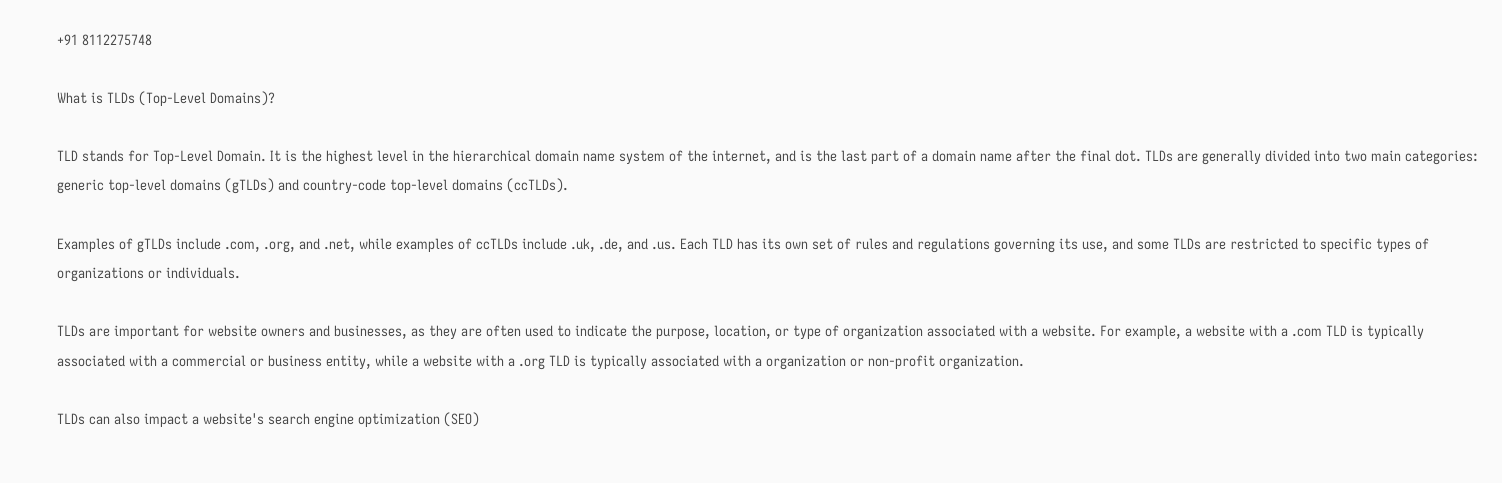+91 8112275748

What is TLDs (Top-Level Domains)?

TLD stands for Top-Level Domain. It is the highest level in the hierarchical domain name system of the internet, and is the last part of a domain name after the final dot. TLDs are generally divided into two main categories: generic top-level domains (gTLDs) and country-code top-level domains (ccTLDs).

Examples of gTLDs include .com, .org, and .net, while examples of ccTLDs include .uk, .de, and .us. Each TLD has its own set of rules and regulations governing its use, and some TLDs are restricted to specific types of organizations or individuals.

TLDs are important for website owners and businesses, as they are often used to indicate the purpose, location, or type of organization associated with a website. For example, a website with a .com TLD is typically associated with a commercial or business entity, while a website with a .org TLD is typically associated with a organization or non-profit organization.

TLDs can also impact a website's search engine optimization (SEO)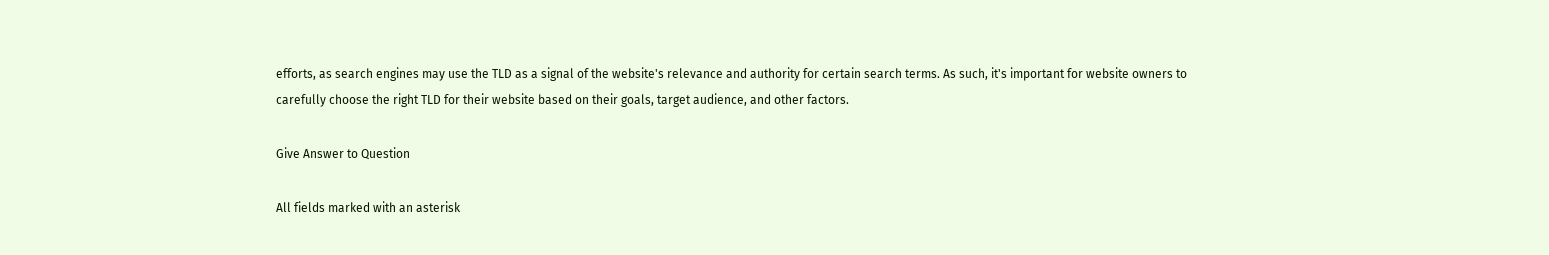efforts, as search engines may use the TLD as a signal of the website's relevance and authority for certain search terms. As such, it's important for website owners to carefully choose the right TLD for their website based on their goals, target audience, and other factors.

Give Answer to Question

All fields marked with an asterisk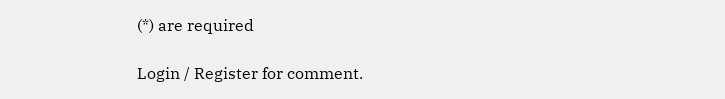(*) are required

Login / Register for comment.